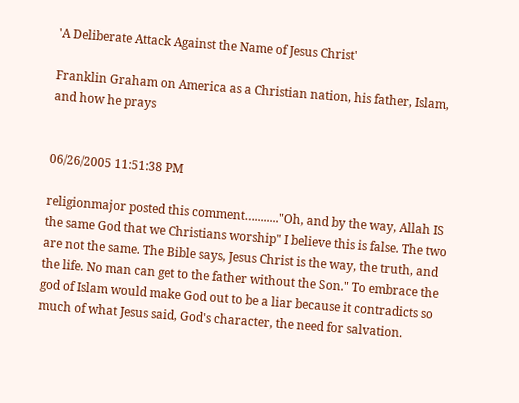'A Deliberate Attack Against the Name of Jesus Christ'

Franklin Graham on America as a Christian nation, his father, Islam, and how he prays


06/26/2005 11:51:38 PM

religionmajor posted this comment…........"Oh, and by the way, Allah IS the same God that we Christians worship" I believe this is false. The two are not the same. The Bible says, Jesus Christ is the way, the truth, and the life. No man can get to the father without the Son." To embrace the god of Islam would make God out to be a liar because it contradicts so much of what Jesus said, God's character, the need for salvation.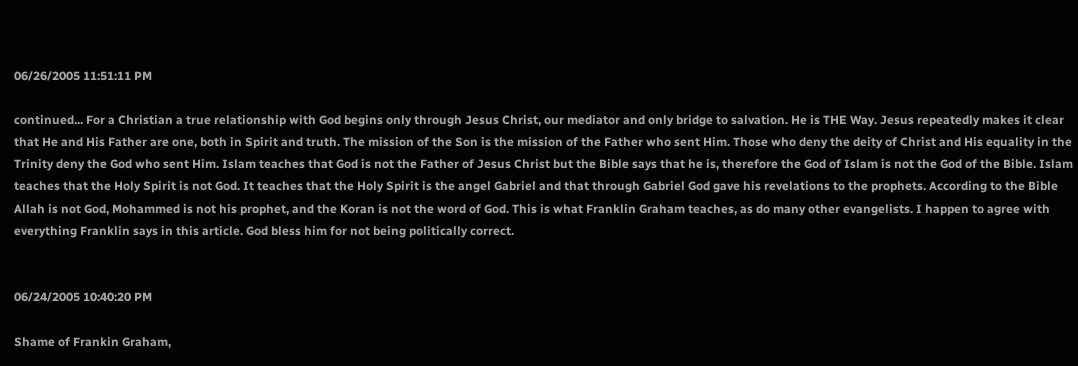06/26/2005 11:51:11 PM

continued... For a Christian a true relationship with God begins only through Jesus Christ, our mediator and only bridge to salvation. He is THE Way. Jesus repeatedly makes it clear that He and His Father are one, both in Spirit and truth. The mission of the Son is the mission of the Father who sent Him. Those who deny the deity of Christ and His equality in the Trinity deny the God who sent Him. Islam teaches that God is not the Father of Jesus Christ but the Bible says that he is, therefore the God of Islam is not the God of the Bible. Islam teaches that the Holy Spirit is not God. It teaches that the Holy Spirit is the angel Gabriel and that through Gabriel God gave his revelations to the prophets. According to the Bible Allah is not God, Mohammed is not his prophet, and the Koran is not the word of God. This is what Franklin Graham teaches, as do many other evangelists. I happen to agree with everything Franklin says in this article. God bless him for not being politically correct.


06/24/2005 10:40:20 PM

Shame of Frankin Graham,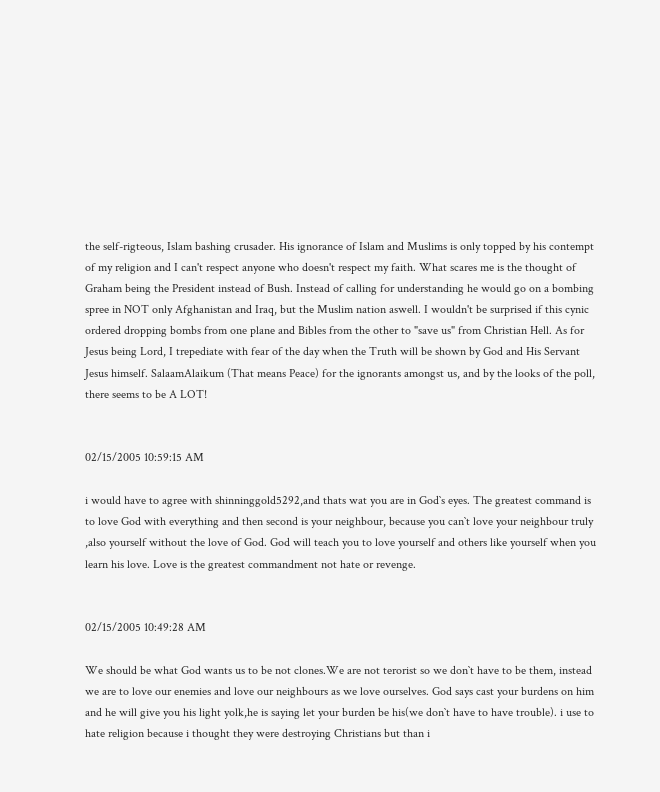the self-rigteous, Islam bashing crusader. His ignorance of Islam and Muslims is only topped by his contempt of my religion and I can't respect anyone who doesn't respect my faith. What scares me is the thought of Graham being the President instead of Bush. Instead of calling for understanding he would go on a bombing spree in NOT only Afghanistan and Iraq, but the Muslim nation aswell. I wouldn't be surprised if this cynic ordered dropping bombs from one plane and Bibles from the other to "save us" from Christian Hell. As for Jesus being Lord, I trepediate with fear of the day when the Truth will be shown by God and His Servant Jesus himself. SalaamAlaikum (That means Peace) for the ignorants amongst us, and by the looks of the poll, there seems to be A LOT!


02/15/2005 10:59:15 AM

i would have to agree with shinninggold5292,and thats wat you are in God`s eyes. The greatest command is to love God with everything and then second is your neighbour, because you can`t love your neighbour truly ,also yourself without the love of God. God will teach you to love yourself and others like yourself when you learn his love. Love is the greatest commandment not hate or revenge.


02/15/2005 10:49:28 AM

We should be what God wants us to be not clones.We are not terorist so we don`t have to be them, instead we are to love our enemies and love our neighbours as we love ourselves. God says cast your burdens on him and he will give you his light yolk,he is saying let your burden be his(we don`t have to have trouble). i use to hate religion because i thought they were destroying Christians but than i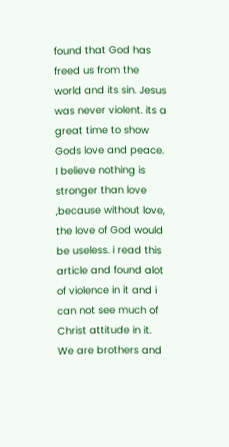found that God has freed us from the world and its sin. Jesus was never violent. its a great time to show Gods love and peace. I believe nothing is stronger than love ,because without love, the love of God would be useless. i read this article and found alot of violence in it and i can not see much of Christ attitude in it. We are brothers and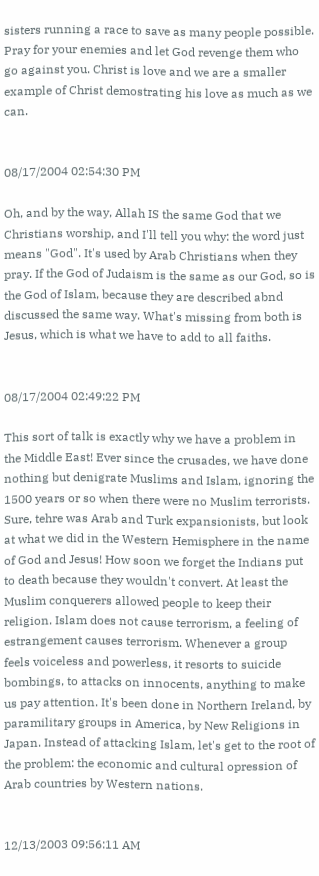sisters running a race to save as many people possible. Pray for your enemies and let God revenge them who go against you. Christ is love and we are a smaller example of Christ demostrating his love as much as we can.


08/17/2004 02:54:30 PM

Oh, and by the way, Allah IS the same God that we Christians worship, and I'll tell you why: the word just means "God". It's used by Arab Christians when they pray. If the God of Judaism is the same as our God, so is the God of Islam, because they are described abnd discussed the same way. What's missing from both is Jesus, which is what we have to add to all faiths.


08/17/2004 02:49:22 PM

This sort of talk is exactly why we have a problem in the Middle East! Ever since the crusades, we have done nothing but denigrate Muslims and Islam, ignoring the 1500 years or so when there were no Muslim terrorists. Sure, tehre was Arab and Turk expansionists, but look at what we did in the Western Hemisphere in the name of God and Jesus! How soon we forget the Indians put to death because they wouldn't convert. At least the Muslim conquerers allowed people to keep their religion. Islam does not cause terrorism, a feeling of estrangement causes terrorism. Whenever a group feels voiceless and powerless, it resorts to suicide bombings, to attacks on innocents, anything to make us pay attention. It's been done in Northern Ireland, by paramilitary groups in America, by New Religions in Japan. Instead of attacking Islam, let's get to the root of the problem: the economic and cultural opression of Arab countries by Western nations.


12/13/2003 09:56:11 AM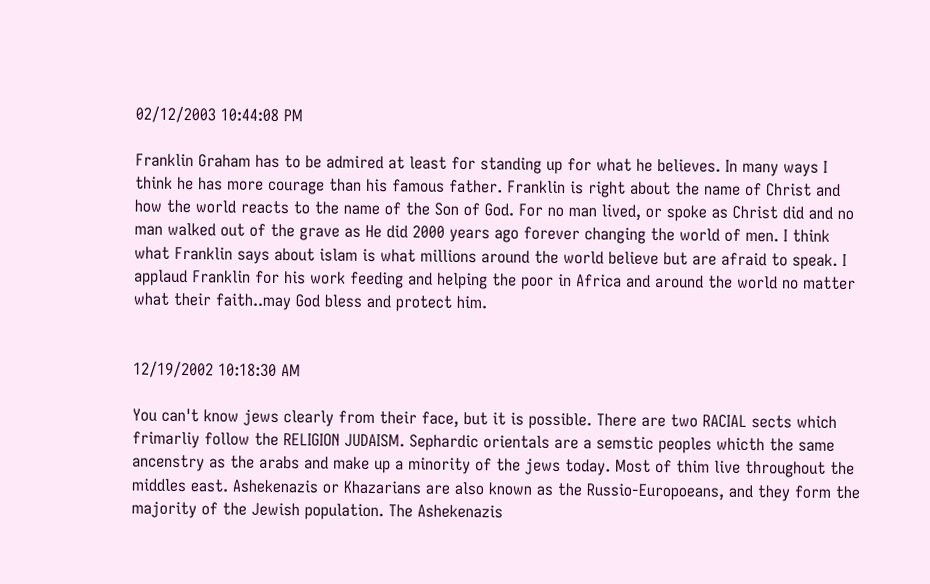02/12/2003 10:44:08 PM

Franklin Graham has to be admired at least for standing up for what he believes. In many ways I think he has more courage than his famous father. Franklin is right about the name of Christ and how the world reacts to the name of the Son of God. For no man lived, or spoke as Christ did and no man walked out of the grave as He did 2000 years ago forever changing the world of men. I think what Franklin says about islam is what millions around the world believe but are afraid to speak. I applaud Franklin for his work feeding and helping the poor in Africa and around the world no matter what their faith..may God bless and protect him.


12/19/2002 10:18:30 AM

You can't know jews clearly from their face, but it is possible. There are two RACIAL sects which frimarliy follow the RELIGION JUDAISM. Sephardic orientals are a semstic peoples whicth the same ancenstry as the arabs and make up a minority of the jews today. Most of thim live throughout the middles east. Ashekenazis or Khazarians are also known as the Russio-Europoeans, and they form the majority of the Jewish population. The Ashekenazis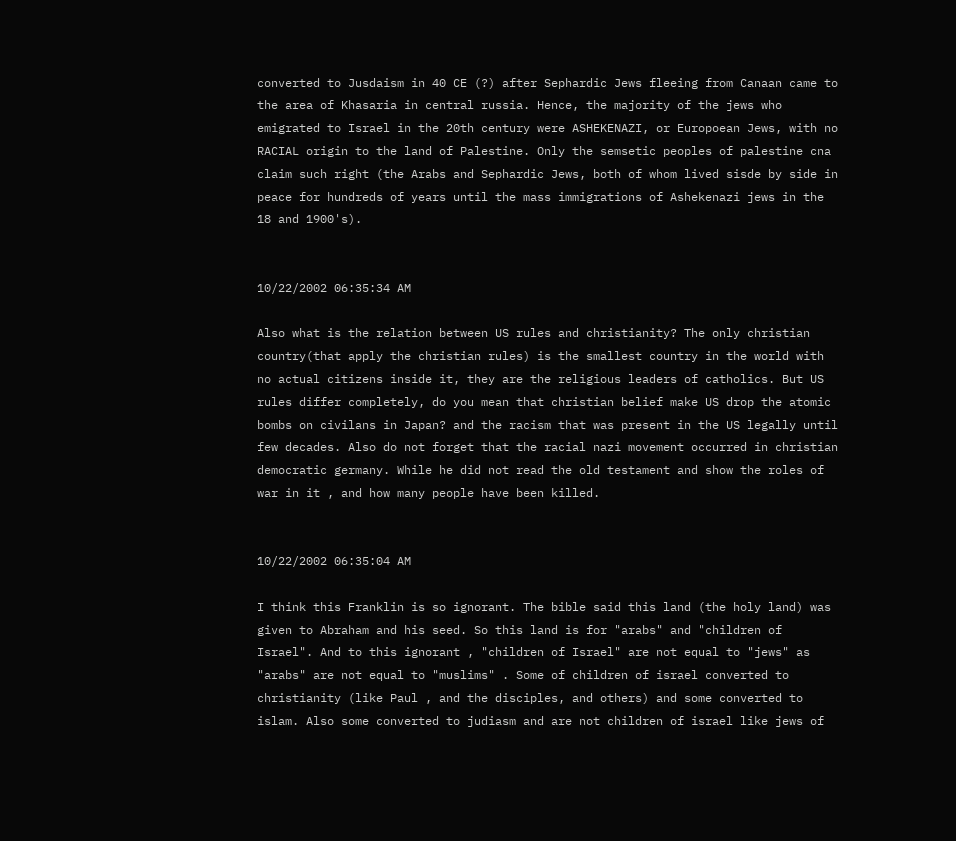converted to Jusdaism in 40 CE (?) after Sephardic Jews fleeing from Canaan came to the area of Khasaria in central russia. Hence, the majority of the jews who emigrated to Israel in the 20th century were ASHEKENAZI, or Europoean Jews, with no RACIAL origin to the land of Palestine. Only the semsetic peoples of palestine cna claim such right (the Arabs and Sephardic Jews, both of whom lived sisde by side in peace for hundreds of years until the mass immigrations of Ashekenazi jews in the 18 and 1900's).


10/22/2002 06:35:34 AM

Also what is the relation between US rules and christianity? The only christian country(that apply the christian rules) is the smallest country in the world with no actual citizens inside it, they are the religious leaders of catholics. But US rules differ completely, do you mean that christian belief make US drop the atomic bombs on civilans in Japan? and the racism that was present in the US legally until few decades. Also do not forget that the racial nazi movement occurred in christian democratic germany. While he did not read the old testament and show the roles of war in it , and how many people have been killed.


10/22/2002 06:35:04 AM

I think this Franklin is so ignorant. The bible said this land (the holy land) was given to Abraham and his seed. So this land is for "arabs" and "children of Israel". And to this ignorant , "children of Israel" are not equal to "jews" as "arabs" are not equal to "muslims" . Some of children of israel converted to christianity (like Paul , and the disciples, and others) and some converted to islam. Also some converted to judiasm and are not children of israel like jews of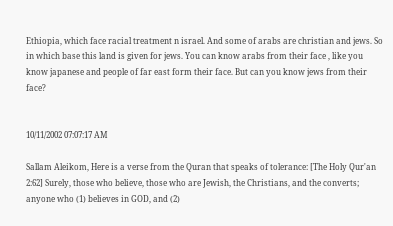Ethiopia, which face racial treatment n israel. And some of arabs are christian and jews. So in which base this land is given for jews. You can know arabs from their face , like you know japanese and people of far east form their face. But can you know jews from their face?


10/11/2002 07:07:17 AM

Sallam Aleikom, Here is a verse from the Quran that speaks of tolerance: [The Holy Qur'an 2:62] Surely, those who believe, those who are Jewish, the Christians, and the converts; anyone who (1) believes in GOD, and (2)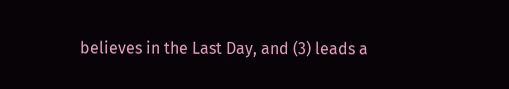believes in the Last Day, and (3) leads a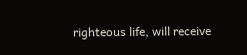righteous life, will receive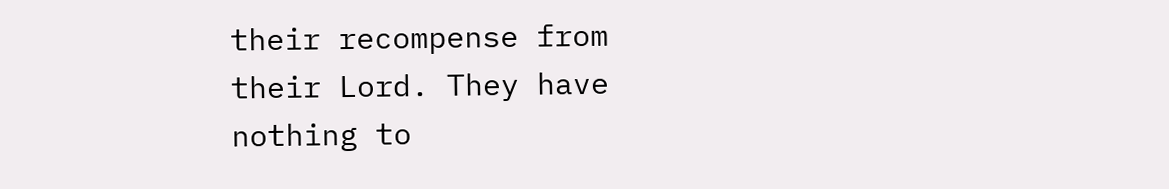their recompense from their Lord. They have nothing to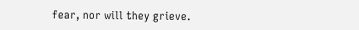fear, nor will they grieve.